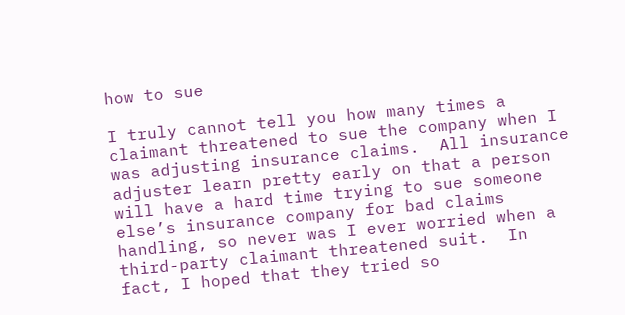how to sue

I truly cannot tell you how many times a claimant threatened to sue the company when I was adjusting insurance claims.  All insurance adjuster learn pretty early on that a person will have a hard time trying to sue someone else’s insurance company for bad claims handling, so never was I ever worried when a third-party claimant threatened suit.  In fact, I hoped that they tried so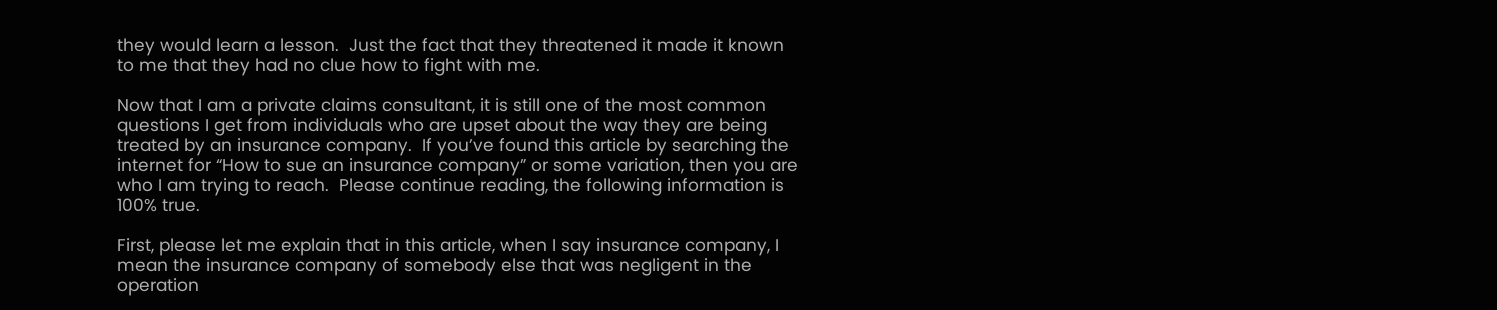they would learn a lesson.  Just the fact that they threatened it made it known to me that they had no clue how to fight with me.

Now that I am a private claims consultant, it is still one of the most common questions I get from individuals who are upset about the way they are being treated by an insurance company.  If you’ve found this article by searching the internet for “How to sue an insurance company” or some variation, then you are who I am trying to reach.  Please continue reading, the following information is 100% true.

First, please let me explain that in this article, when I say insurance company, I mean the insurance company of somebody else that was negligent in the operation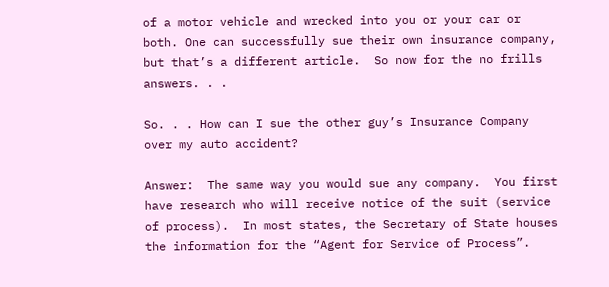of a motor vehicle and wrecked into you or your car or both. One can successfully sue their own insurance company, but that’s a different article.  So now for the no frills answers. . .

So. . . How can I sue the other guy’s Insurance Company over my auto accident?

Answer:  The same way you would sue any company.  You first have research who will receive notice of the suit (service of process).  In most states, the Secretary of State houses the information for the “Agent for Service of Process”.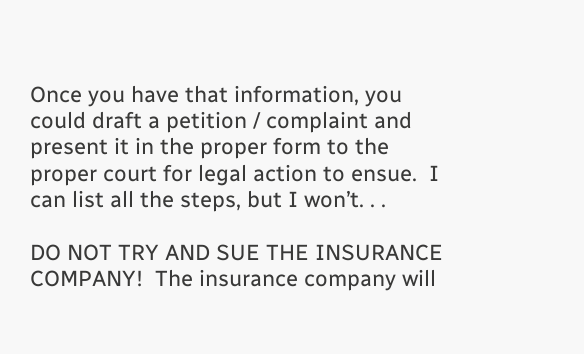Once you have that information, you could draft a petition / complaint and present it in the proper form to the proper court for legal action to ensue.  I can list all the steps, but I won’t. . .

DO NOT TRY AND SUE THE INSURANCE COMPANY!  The insurance company will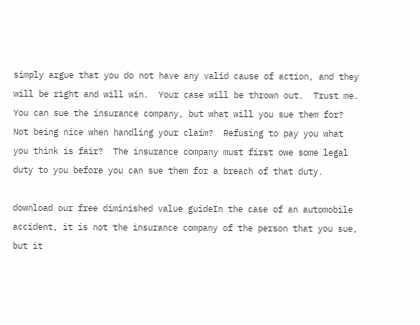simply argue that you do not have any valid cause of action, and they will be right and will win.  Your case will be thrown out.  Trust me.  You can sue the insurance company, but what will you sue them for?  Not being nice when handling your claim?  Refusing to pay you what you think is fair?  The insurance company must first owe some legal duty to you before you can sue them for a breach of that duty.

download our free diminished value guideIn the case of an automobile accident, it is not the insurance company of the person that you sue, but it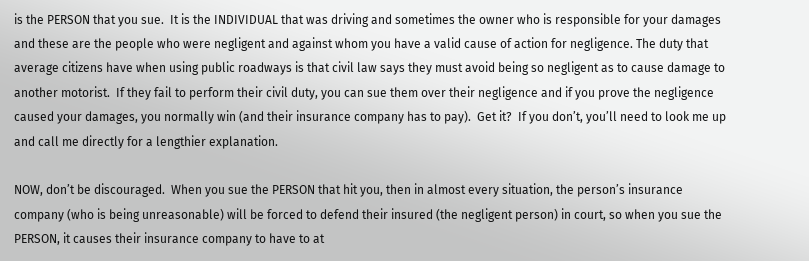is the PERSON that you sue.  It is the INDIVIDUAL that was driving and sometimes the owner who is responsible for your damages and these are the people who were negligent and against whom you have a valid cause of action for negligence. The duty that average citizens have when using public roadways is that civil law says they must avoid being so negligent as to cause damage to another motorist.  If they fail to perform their civil duty, you can sue them over their negligence and if you prove the negligence caused your damages, you normally win (and their insurance company has to pay).  Get it?  If you don’t, you’ll need to look me up and call me directly for a lengthier explanation.

NOW, don’t be discouraged.  When you sue the PERSON that hit you, then in almost every situation, the person’s insurance company (who is being unreasonable) will be forced to defend their insured (the negligent person) in court, so when you sue the PERSON, it causes their insurance company to have to at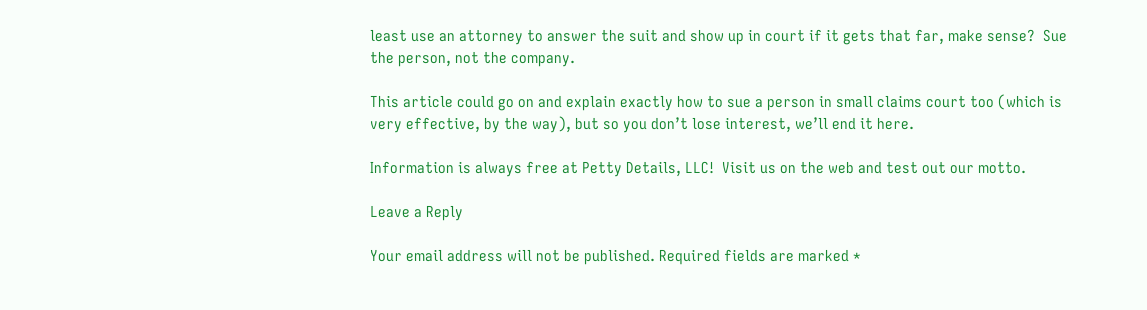least use an attorney to answer the suit and show up in court if it gets that far, make sense?  Sue the person, not the company.

This article could go on and explain exactly how to sue a person in small claims court too (which is very effective, by the way), but so you don’t lose interest, we’ll end it here.

Information is always free at Petty Details, LLC!  Visit us on the web and test out our motto.

Leave a Reply

Your email address will not be published. Required fields are marked *